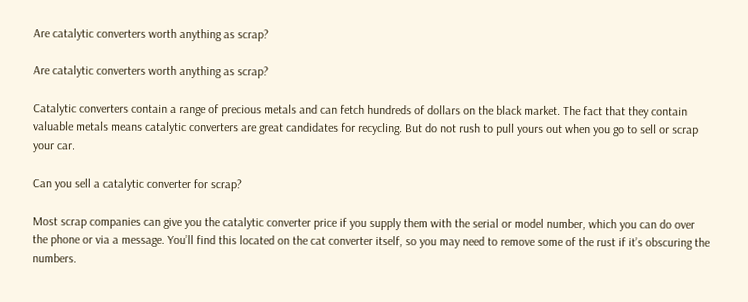Are catalytic converters worth anything as scrap?

Are catalytic converters worth anything as scrap?

Catalytic converters contain a range of precious metals and can fetch hundreds of dollars on the black market. The fact that they contain valuable metals means catalytic converters are great candidates for recycling. But do not rush to pull yours out when you go to sell or scrap your car.

Can you sell a catalytic converter for scrap?

Most scrap companies can give you the catalytic converter price if you supply them with the serial or model number, which you can do over the phone or via a message. You’ll find this located on the cat converter itself, so you may need to remove some of the rust if it’s obscuring the numbers.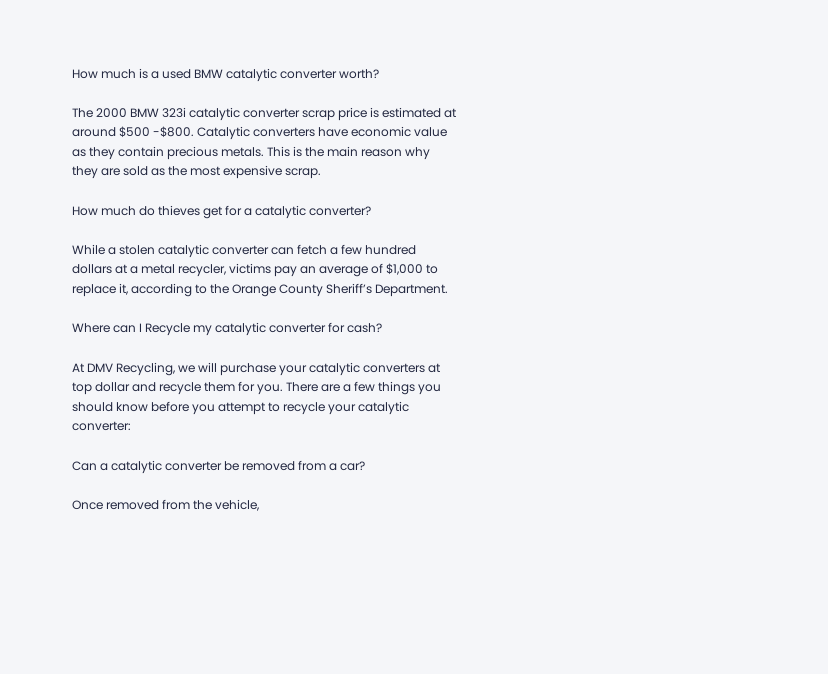How much is a used BMW catalytic converter worth?

The 2000 BMW 323i catalytic converter scrap price is estimated at around $500 -$800. Catalytic converters have economic value as they contain precious metals. This is the main reason why they are sold as the most expensive scrap.

How much do thieves get for a catalytic converter?

While a stolen catalytic converter can fetch a few hundred dollars at a metal recycler, victims pay an average of $1,000 to replace it, according to the Orange County Sheriff’s Department.

Where can I Recycle my catalytic converter for cash?

At DMV Recycling, we will purchase your catalytic converters at top dollar and recycle them for you. There are a few things you should know before you attempt to recycle your catalytic converter:

Can a catalytic converter be removed from a car?

Once removed from the vehicle,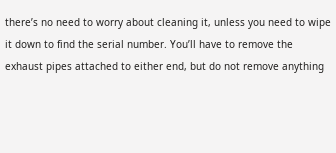there’s no need to worry about cleaning it, unless you need to wipe it down to find the serial number. You’ll have to remove the exhaust pipes attached to either end, but do not remove anything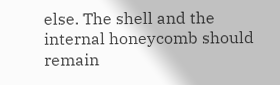else. The shell and the internal honeycomb should remain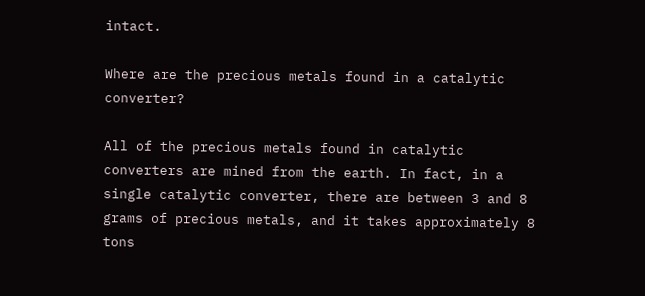intact.

Where are the precious metals found in a catalytic converter?

All of the precious metals found in catalytic converters are mined from the earth. In fact, in a single catalytic converter, there are between 3 and 8 grams of precious metals, and it takes approximately 8 tons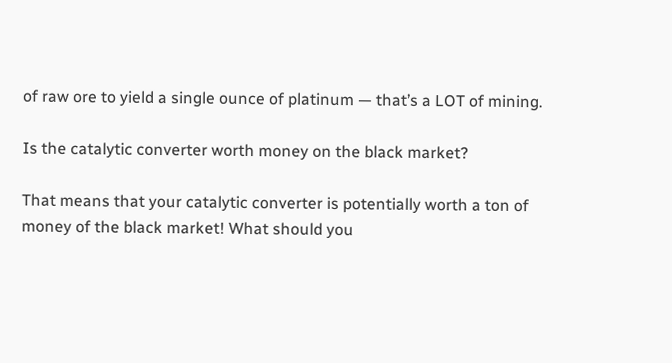of raw ore to yield a single ounce of platinum — that’s a LOT of mining.

Is the catalytic converter worth money on the black market?

That means that your catalytic converter is potentially worth a ton of money of the black market! What should you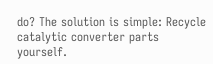do? The solution is simple: Recycle catalytic converter parts yourself.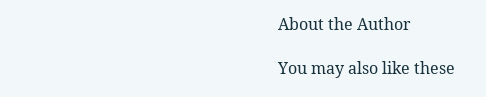About the Author

You may also like these